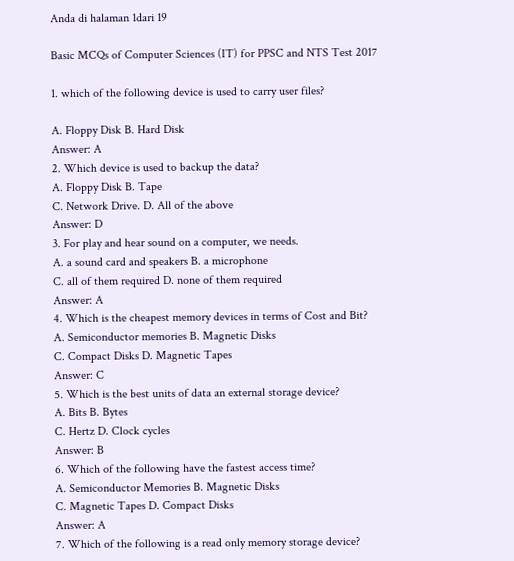Anda di halaman 1dari 19

Basic MCQs of Computer Sciences (IT) for PPSC and NTS Test 2017

1. which of the following device is used to carry user files?

A. Floppy Disk B. Hard Disk
Answer: A
2. Which device is used to backup the data?
A. Floppy Disk B. Tape
C. Network Drive. D. All of the above
Answer: D
3. For play and hear sound on a computer, we needs.
A. a sound card and speakers B. a microphone
C. all of them required D. none of them required
Answer: A
4. Which is the cheapest memory devices in terms of Cost and Bit?
A. Semiconductor memories B. Magnetic Disks
C. Compact Disks D. Magnetic Tapes
Answer: C
5. Which is the best units of data an external storage device?
A. Bits B. Bytes
C. Hertz D. Clock cycles
Answer: B
6. Which of the following have the fastest access time?
A. Semiconductor Memories B. Magnetic Disks
C. Magnetic Tapes D. Compact Disks
Answer: A
7. Which of the following is a read only memory storage device?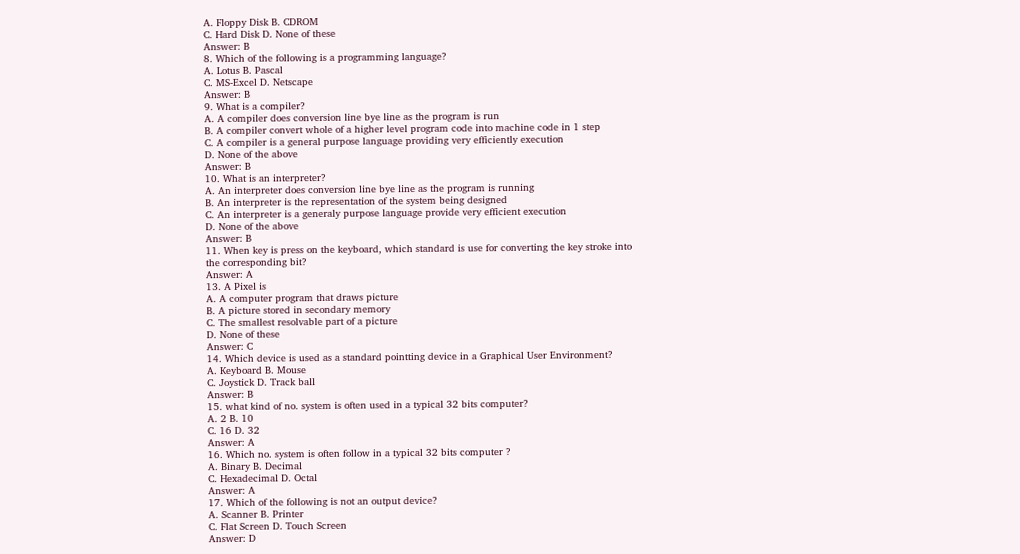A. Floppy Disk B. CDROM
C. Hard Disk D. None of these
Answer: B
8. Which of the following is a programming language?
A. Lotus B. Pascal
C. MS-Excel D. Netscape
Answer: B
9. What is a compiler?
A. A compiler does conversion line bye line as the program is run
B. A compiler convert whole of a higher level program code into machine code in 1 step
C. A compiler is a general purpose language providing very efficiently execution
D. None of the above
Answer: B
10. What is an interpreter?
A. An interpreter does conversion line bye line as the program is running
B. An interpreter is the representation of the system being designed
C. An interpreter is a generaly purpose language provide very efficient execution
D. None of the above
Answer: B
11. When key is press on the keyboard, which standard is use for converting the key stroke into
the corresponding bit?
Answer: A
13. A Pixel is
A. A computer program that draws picture
B. A picture stored in secondary memory
C. The smallest resolvable part of a picture
D. None of these
Answer: C
14. Which device is used as a standard pointting device in a Graphical User Environment?
A. Keyboard B. Mouse
C. Joystick D. Track ball
Answer: B
15. what kind of no. system is often used in a typical 32 bits computer?
A. 2 B. 10
C. 16 D. 32
Answer: A
16. Which no. system is often follow in a typical 32 bits computer ?
A. Binary B. Decimal
C. Hexadecimal D. Octal
Answer: A
17. Which of the following is not an output device?
A. Scanner B. Printer
C. Flat Screen D. Touch Screen
Answer: D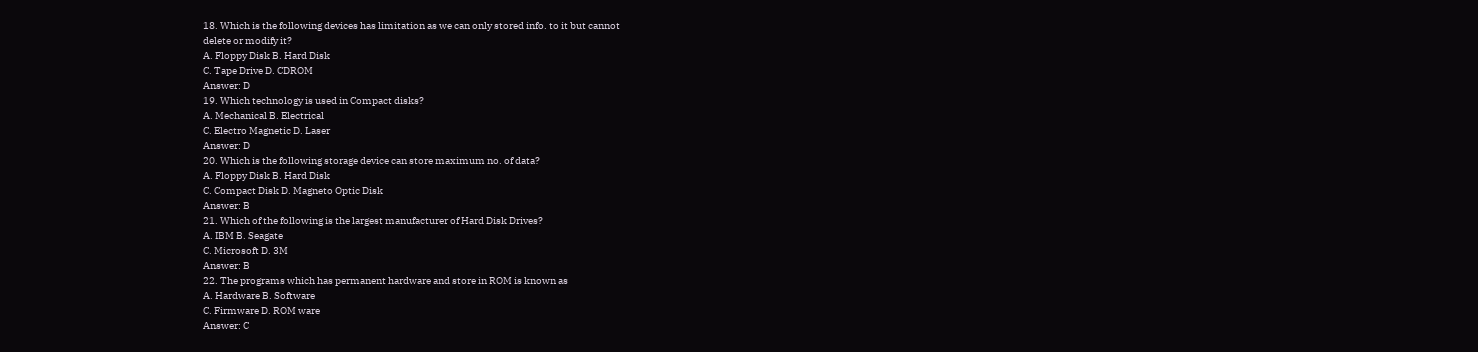18. Which is the following devices has limitation as we can only stored info. to it but cannot
delete or modify it?
A. Floppy Disk B. Hard Disk
C. Tape Drive D. CDROM
Answer: D
19. Which technology is used in Compact disks?
A. Mechanical B. Electrical
C. Electro Magnetic D. Laser
Answer: D
20. Which is the following storage device can store maximum no. of data?
A. Floppy Disk B. Hard Disk
C. Compact Disk D. Magneto Optic Disk
Answer: B
21. Which of the following is the largest manufacturer of Hard Disk Drives?
A. IBM B. Seagate
C. Microsoft D. 3M
Answer: B
22. The programs which has permanent hardware and store in ROM is known as
A. Hardware B. Software
C. Firmware D. ROM ware
Answer: C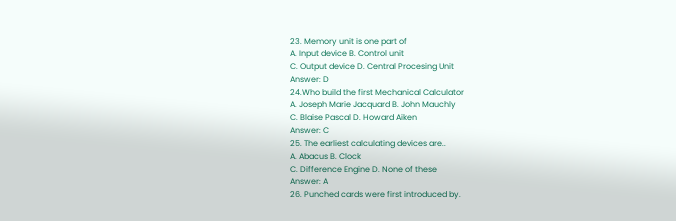23. Memory unit is one part of
A. Input device B. Control unit
C. Output device D. Central Procesing Unit
Answer: D
24.Who build the first Mechanical Calculator
A. Joseph Marie Jacquard B. John Mauchly
C. Blaise Pascal D. Howard Aiken
Answer: C
25. The earliest calculating devices are..
A. Abacus B. Clock
C. Difference Engine D. None of these
Answer: A
26. Punched cards were first introduced by.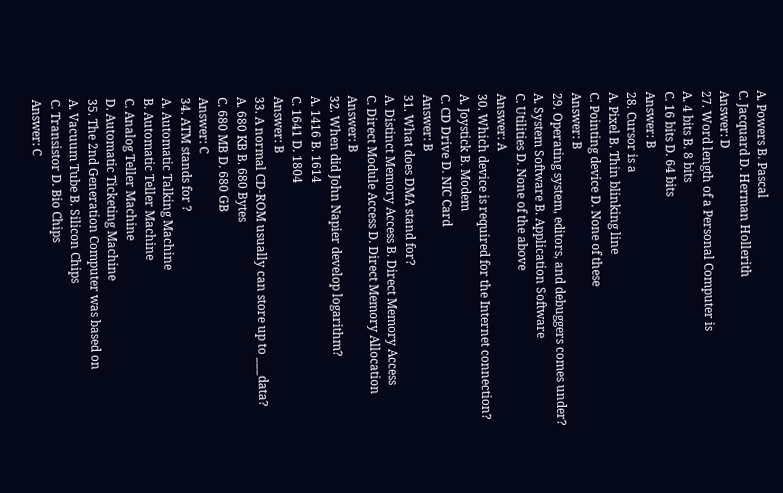A. Powers B. Pascal
C. Jacquard D. Herman Hollerith
Answer: D
27. Word length of a Personal Computer is
A. 4 bits B. 8 bits
C. 16 bits D. 64 bits
Answer: B
28. Cursor is a
A. Pixel B. Thin blinking line
C. Pointing device D. None of these
Answer: B
29. Operating system, editors, and debuggers comes under?
A. System Software B. Application Software
C. Utilities D. None of the above
Answer: A
30. Which device is required for the Internet connection?
A. Joystick B. Modem
C. CD Drive D. NIC Card
Answer: B
31. What does DMA stand for?
A. Distinct Memory Access B. Direct Memory Access
C. Direct Module Access D. Direct Memory Allocation
Answer: B
32. When did John Napier develop logarithm?
A. 1416 B. 1614
C. 1641 D. 1804
Answer: B
33. A normal CD-ROM usually can store up to ___data?
A. 680 KB B. 680 Bytes
C. 680 MB D. 680 GB
Answer: C
34. ATM stands for ?
A. Automatic Talking Machine
B. Automatic Teller Machine
C. Analog Teller Machine
D. Automatic Ticketing Machine
35. The 2nd Generation Computer was based on
A. Vacuum Tube B. Silicon Chips
C. Transistor D. Bio Chips
Answer: C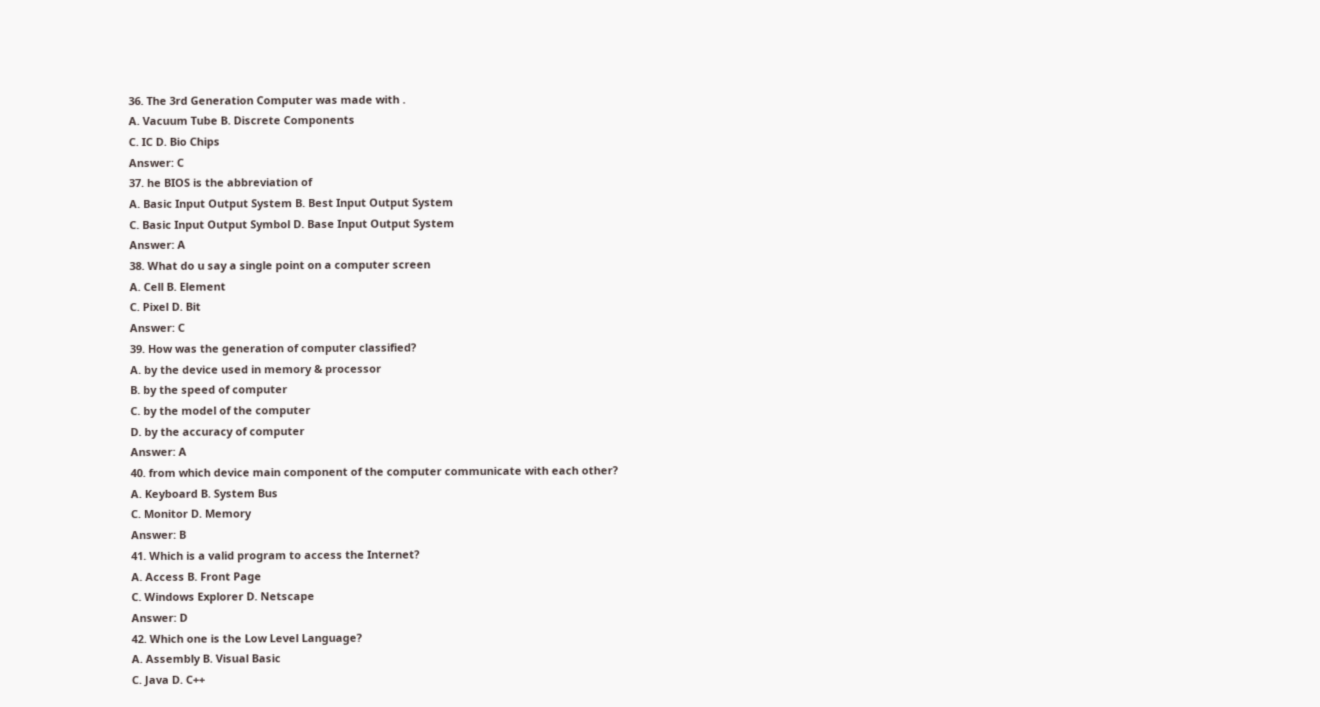36. The 3rd Generation Computer was made with .
A. Vacuum Tube B. Discrete Components
C. IC D. Bio Chips
Answer: C
37. he BIOS is the abbreviation of
A. Basic Input Output System B. Best Input Output System
C. Basic Input Output Symbol D. Base Input Output System
Answer: A
38. What do u say a single point on a computer screen
A. Cell B. Element
C. Pixel D. Bit
Answer: C
39. How was the generation of computer classified?
A. by the device used in memory & processor
B. by the speed of computer
C. by the model of the computer
D. by the accuracy of computer
Answer: A
40. from which device main component of the computer communicate with each other?
A. Keyboard B. System Bus
C. Monitor D. Memory
Answer: B
41. Which is a valid program to access the Internet?
A. Access B. Front Page
C. Windows Explorer D. Netscape
Answer: D
42. Which one is the Low Level Language?
A. Assembly B. Visual Basic
C. Java D. C++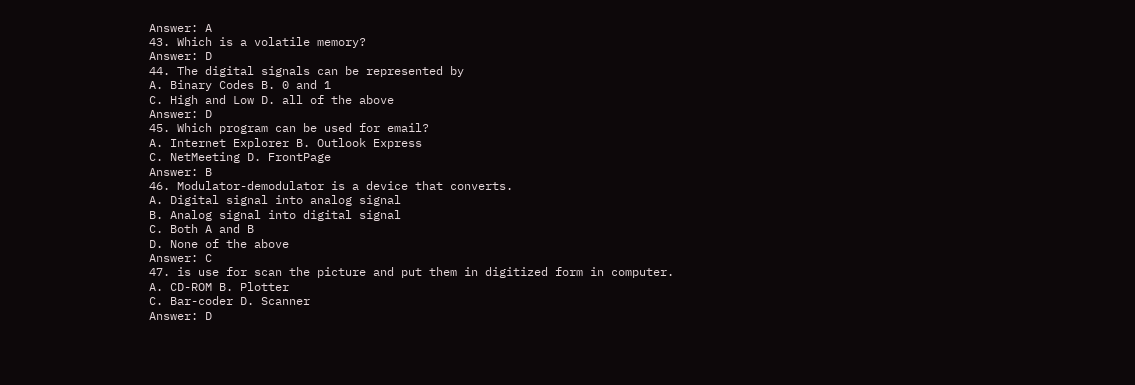Answer: A
43. Which is a volatile memory?
Answer: D
44. The digital signals can be represented by
A. Binary Codes B. 0 and 1
C. High and Low D. all of the above
Answer: D
45. Which program can be used for email?
A. Internet Explorer B. Outlook Express
C. NetMeeting D. FrontPage
Answer: B
46. Modulator-demodulator is a device that converts.
A. Digital signal into analog signal
B. Analog signal into digital signal
C. Both A and B
D. None of the above
Answer: C
47. is use for scan the picture and put them in digitized form in computer.
A. CD-ROM B. Plotter
C. Bar-coder D. Scanner
Answer: D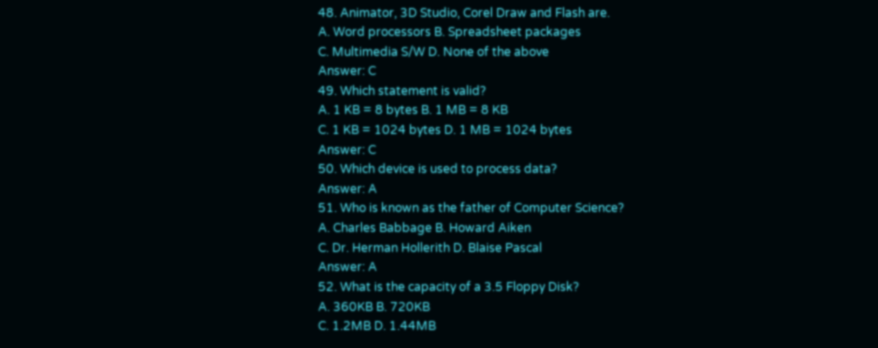48. Animator, 3D Studio, Corel Draw and Flash are.
A. Word processors B. Spreadsheet packages
C. Multimedia S/W D. None of the above
Answer: C
49. Which statement is valid?
A. 1 KB = 8 bytes B. 1 MB = 8 KB
C. 1 KB = 1024 bytes D. 1 MB = 1024 bytes
Answer: C
50. Which device is used to process data?
Answer: A
51. Who is known as the father of Computer Science?
A. Charles Babbage B. Howard Aiken
C. Dr. Herman Hollerith D. Blaise Pascal
Answer: A
52. What is the capacity of a 3.5 Floppy Disk?
A. 360KB B. 720KB
C. 1.2MB D. 1.44MB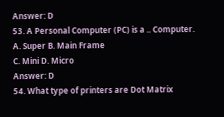Answer: D
53. A Personal Computer (PC) is a .. Computer.
A. Super B. Main Frame
C. Mini D. Micro
Answer: D
54. What type of printers are Dot Matrix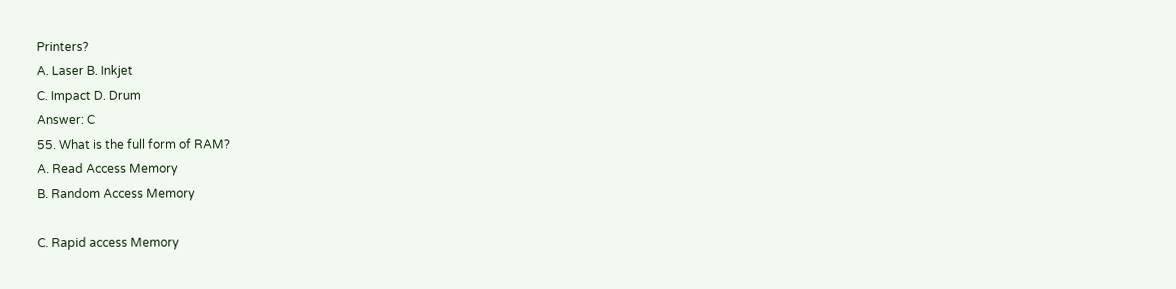Printers?
A. Laser B. Inkjet
C. Impact D. Drum
Answer: C
55. What is the full form of RAM?
A. Read Access Memory
B. Random Access Memory

C. Rapid access Memory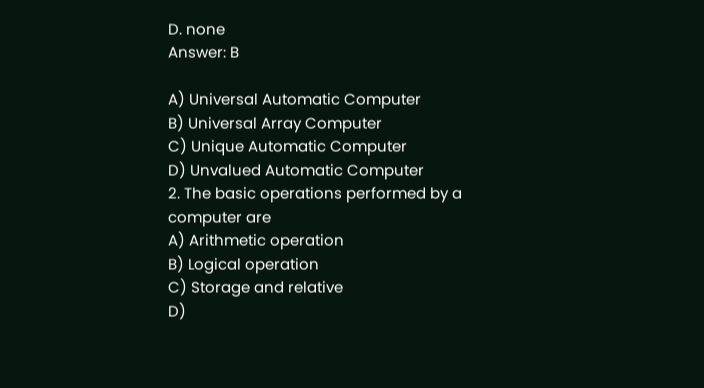D. none
Answer: B

A) Universal Automatic Computer
B) Universal Array Computer
C) Unique Automatic Computer
D) Unvalued Automatic Computer
2. The basic operations performed by a computer are
A) Arithmetic operation
B) Logical operation
C) Storage and relative
D)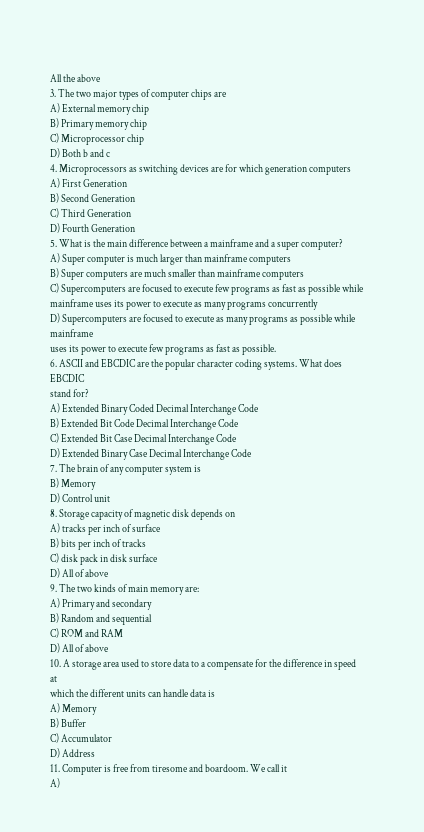All the above
3. The two major types of computer chips are
A) External memory chip
B) Primary memory chip
C) Microprocessor chip
D) Both b and c
4. Microprocessors as switching devices are for which generation computers
A) First Generation
B) Second Generation
C) Third Generation
D) Fourth Generation
5. What is the main difference between a mainframe and a super computer?
A) Super computer is much larger than mainframe computers
B) Super computers are much smaller than mainframe computers
C) Supercomputers are focused to execute few programs as fast as possible while
mainframe uses its power to execute as many programs concurrently
D) Supercomputers are focused to execute as many programs as possible while mainframe
uses its power to execute few programs as fast as possible.
6. ASCII and EBCDIC are the popular character coding systems. What does EBCDIC
stand for?
A) Extended Binary Coded Decimal Interchange Code
B) Extended Bit Code Decimal Interchange Code
C) Extended Bit Case Decimal Interchange Code
D) Extended Binary Case Decimal Interchange Code
7. The brain of any computer system is
B) Memory
D) Control unit
8. Storage capacity of magnetic disk depends on
A) tracks per inch of surface
B) bits per inch of tracks
C) disk pack in disk surface
D) All of above
9. The two kinds of main memory are:
A) Primary and secondary
B) Random and sequential
C) ROM and RAM
D) All of above
10. A storage area used to store data to a compensate for the difference in speed at
which the different units can handle data is
A) Memory
B) Buffer
C) Accumulator
D) Address
11. Computer is free from tiresome and boardoom. We call it
A)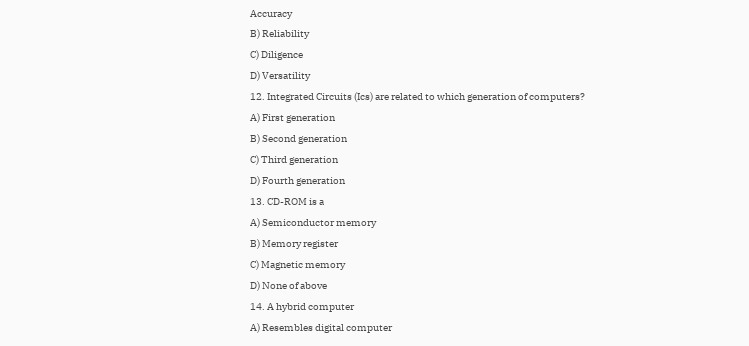Accuracy
B) Reliability
C) Diligence
D) Versatility
12. Integrated Circuits (Ics) are related to which generation of computers?
A) First generation
B) Second generation
C) Third generation
D) Fourth generation
13. CD-ROM is a
A) Semiconductor memory
B) Memory register
C) Magnetic memory
D) None of above
14. A hybrid computer
A) Resembles digital computer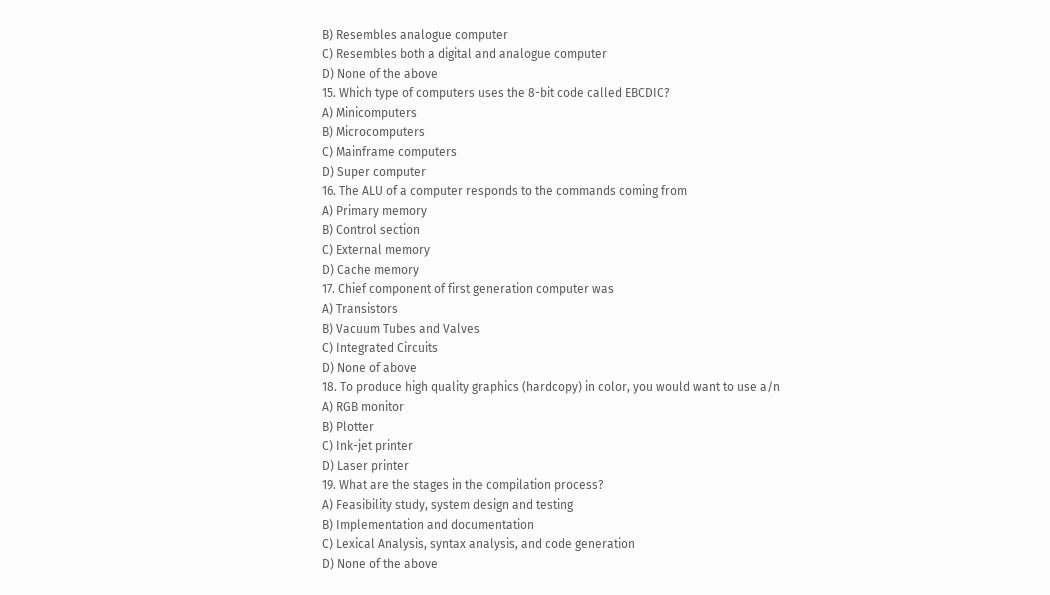B) Resembles analogue computer
C) Resembles both a digital and analogue computer
D) None of the above
15. Which type of computers uses the 8-bit code called EBCDIC?
A) Minicomputers
B) Microcomputers
C) Mainframe computers
D) Super computer
16. The ALU of a computer responds to the commands coming from
A) Primary memory
B) Control section
C) External memory
D) Cache memory
17. Chief component of first generation computer was
A) Transistors
B) Vacuum Tubes and Valves
C) Integrated Circuits
D) None of above
18. To produce high quality graphics (hardcopy) in color, you would want to use a/n
A) RGB monitor
B) Plotter
C) Ink-jet printer
D) Laser printer
19. What are the stages in the compilation process?
A) Feasibility study, system design and testing
B) Implementation and documentation
C) Lexical Analysis, syntax analysis, and code generation
D) None of the above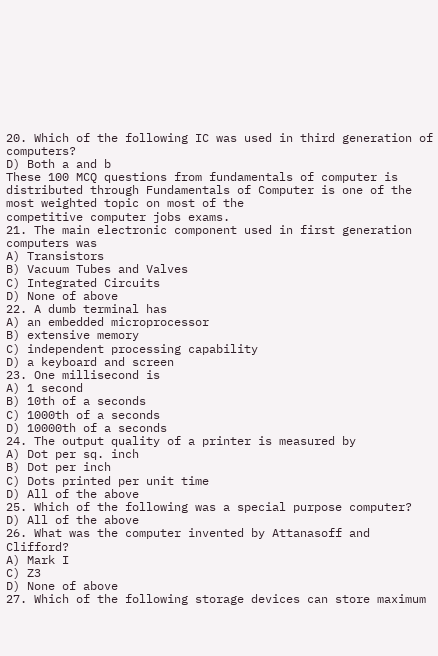20. Which of the following IC was used in third generation of computers?
D) Both a and b
These 100 MCQ questions from fundamentals of computer is distributed through Fundamentals of Computer is one of the most weighted topic on most of the
competitive computer jobs exams.
21. The main electronic component used in first generation computers was
A) Transistors
B) Vacuum Tubes and Valves
C) Integrated Circuits
D) None of above
22. A dumb terminal has
A) an embedded microprocessor
B) extensive memory
C) independent processing capability
D) a keyboard and screen
23. One millisecond is
A) 1 second
B) 10th of a seconds
C) 1000th of a seconds
D) 10000th of a seconds
24. The output quality of a printer is measured by
A) Dot per sq. inch
B) Dot per inch
C) Dots printed per unit time
D) All of the above
25. Which of the following was a special purpose computer?
D) All of the above
26. What was the computer invented by Attanasoff and Clifford?
A) Mark I
C) Z3
D) None of above
27. Which of the following storage devices can store maximum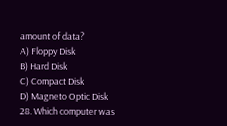amount of data?
A) Floppy Disk
B) Hard Disk
C) Compact Disk
D) Magneto Optic Disk
28. Which computer was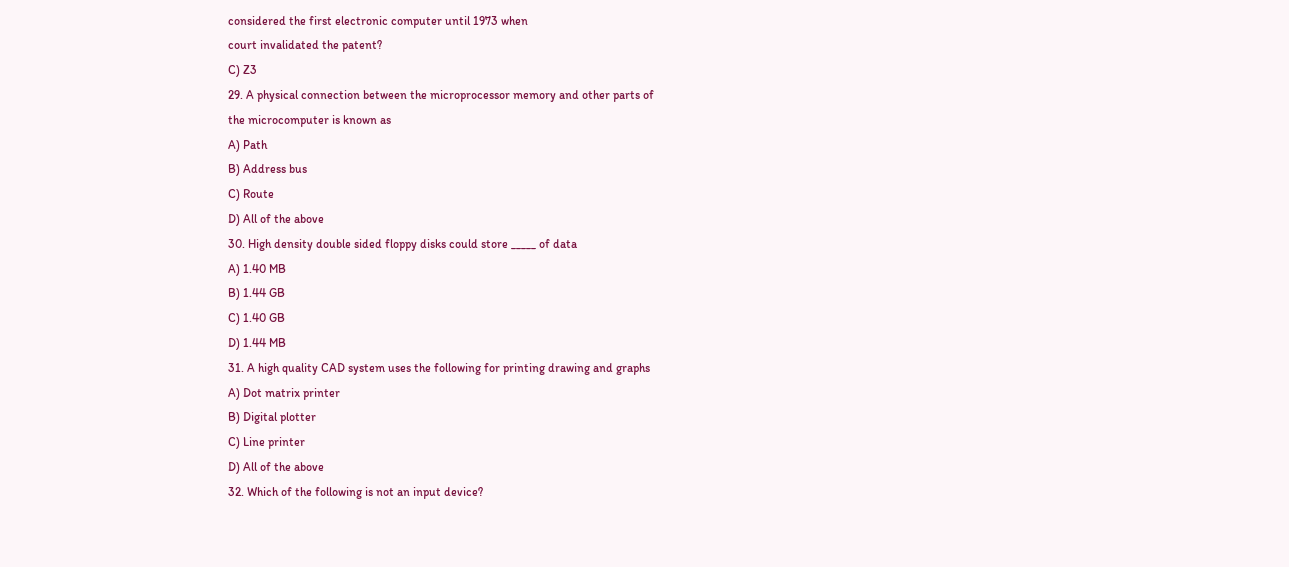considered the first electronic computer until 1973 when
court invalidated the patent?
C) Z3
29. A physical connection between the microprocessor memory and other parts of
the microcomputer is known as
A) Path
B) Address bus
C) Route
D) All of the above
30. High density double sided floppy disks could store _____ of data
A) 1.40 MB
B) 1.44 GB
C) 1.40 GB
D) 1.44 MB
31. A high quality CAD system uses the following for printing drawing and graphs
A) Dot matrix printer
B) Digital plotter
C) Line printer
D) All of the above
32. Which of the following is not an input device?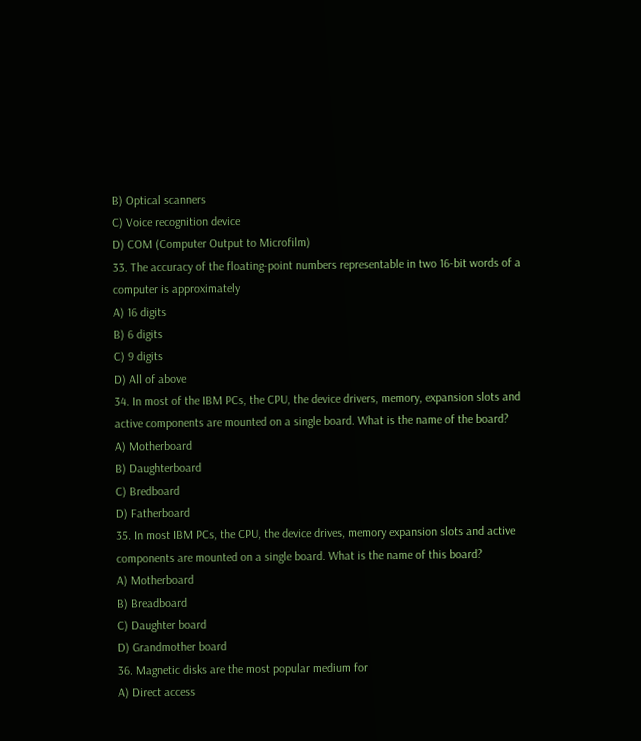B) Optical scanners
C) Voice recognition device
D) COM (Computer Output to Microfilm)
33. The accuracy of the floating-point numbers representable in two 16-bit words of a
computer is approximately
A) 16 digits
B) 6 digits
C) 9 digits
D) All of above
34. In most of the IBM PCs, the CPU, the device drivers, memory, expansion slots and
active components are mounted on a single board. What is the name of the board?
A) Motherboard
B) Daughterboard
C) Bredboard
D) Fatherboard
35. In most IBM PCs, the CPU, the device drives, memory expansion slots and active
components are mounted on a single board. What is the name of this board?
A) Motherboard
B) Breadboard
C) Daughter board
D) Grandmother board
36. Magnetic disks are the most popular medium for
A) Direct access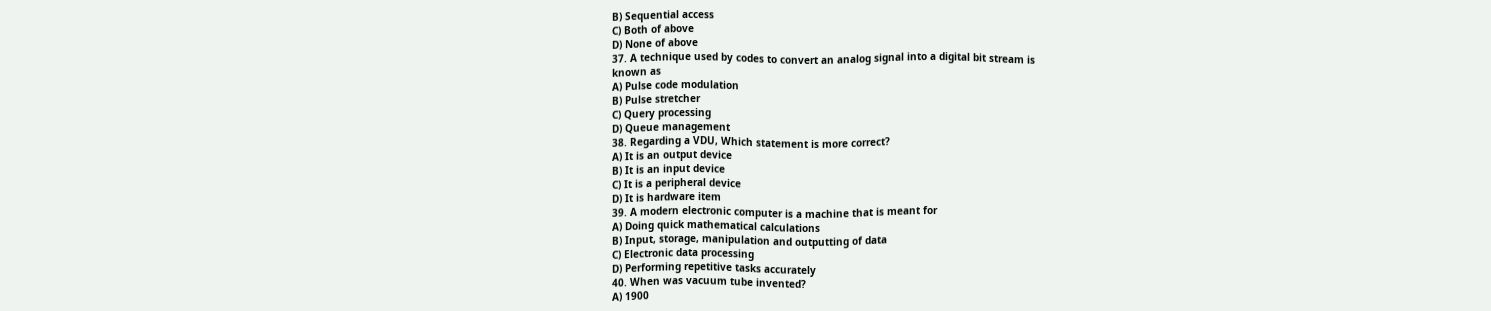B) Sequential access
C) Both of above
D) None of above
37. A technique used by codes to convert an analog signal into a digital bit stream is
known as
A) Pulse code modulation
B) Pulse stretcher
C) Query processing
D) Queue management
38. Regarding a VDU, Which statement is more correct?
A) It is an output device
B) It is an input device
C) It is a peripheral device
D) It is hardware item
39. A modern electronic computer is a machine that is meant for
A) Doing quick mathematical calculations
B) Input, storage, manipulation and outputting of data
C) Electronic data processing
D) Performing repetitive tasks accurately
40. When was vacuum tube invented?
A) 1900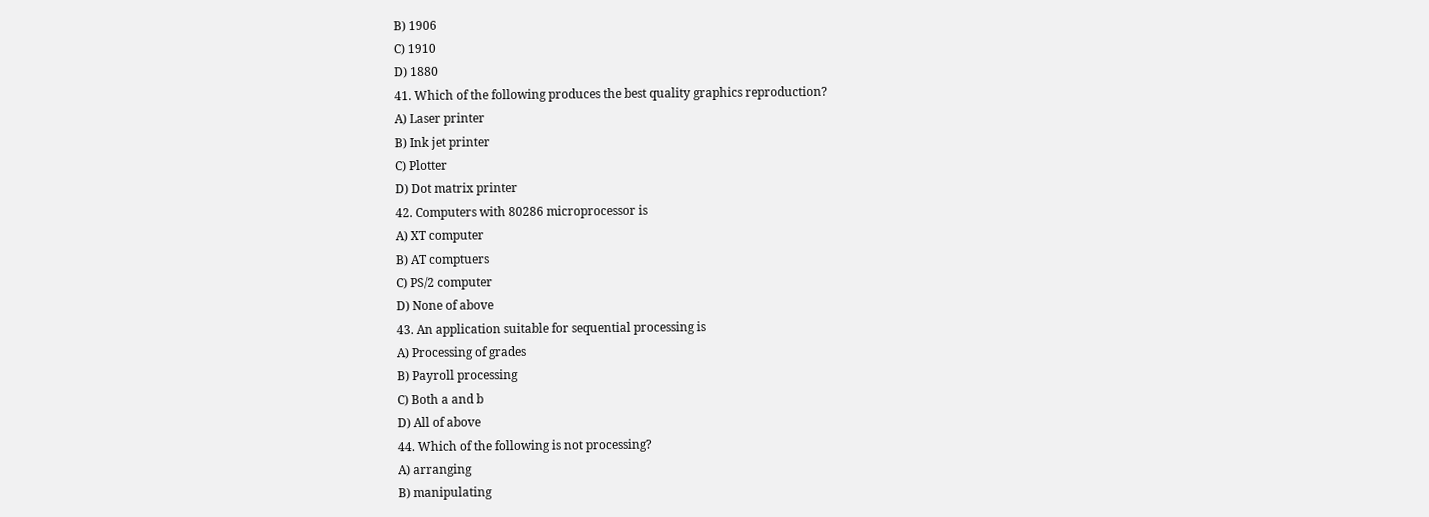B) 1906
C) 1910
D) 1880
41. Which of the following produces the best quality graphics reproduction?
A) Laser printer
B) Ink jet printer
C) Plotter
D) Dot matrix printer
42. Computers with 80286 microprocessor is
A) XT computer
B) AT comptuers
C) PS/2 computer
D) None of above
43. An application suitable for sequential processing is
A) Processing of grades
B) Payroll processing
C) Both a and b
D) All of above
44. Which of the following is not processing?
A) arranging
B) manipulating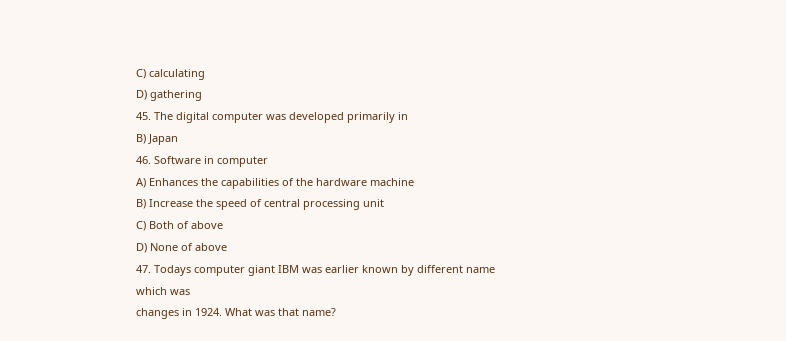C) calculating
D) gathering
45. The digital computer was developed primarily in
B) Japan
46. Software in computer
A) Enhances the capabilities of the hardware machine
B) Increase the speed of central processing unit
C) Both of above
D) None of above
47. Todays computer giant IBM was earlier known by different name which was
changes in 1924. What was that name?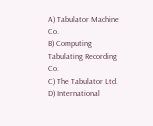A) Tabulator Machine Co.
B) Computing Tabulating Recording Co.
C) The Tabulator Ltd.
D) International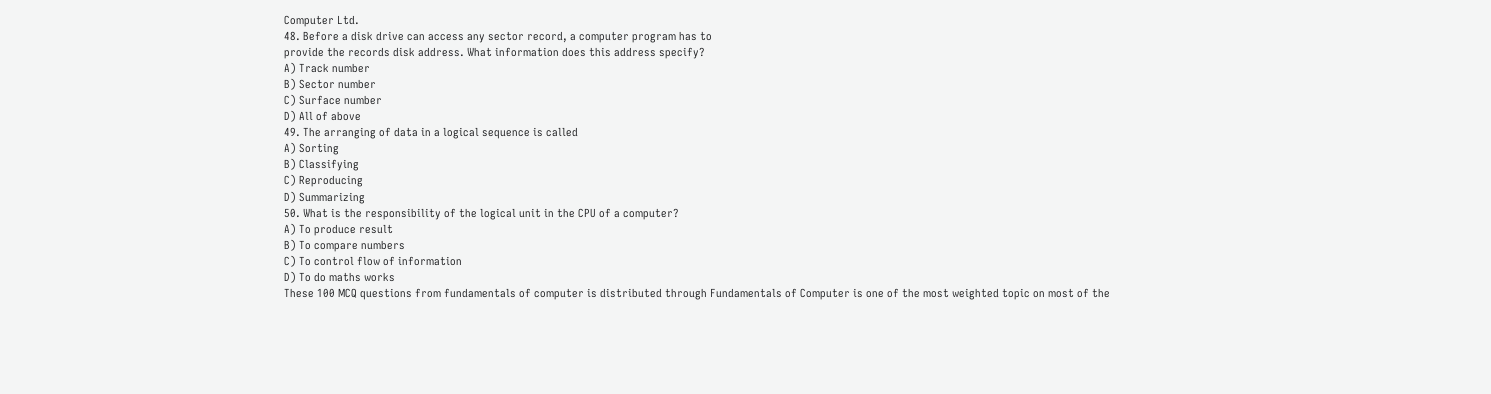Computer Ltd.
48. Before a disk drive can access any sector record, a computer program has to
provide the records disk address. What information does this address specify?
A) Track number
B) Sector number
C) Surface number
D) All of above
49. The arranging of data in a logical sequence is called
A) Sorting
B) Classifying
C) Reproducing
D) Summarizing
50. What is the responsibility of the logical unit in the CPU of a computer?
A) To produce result
B) To compare numbers
C) To control flow of information
D) To do maths works
These 100 MCQ questions from fundamentals of computer is distributed through Fundamentals of Computer is one of the most weighted topic on most of the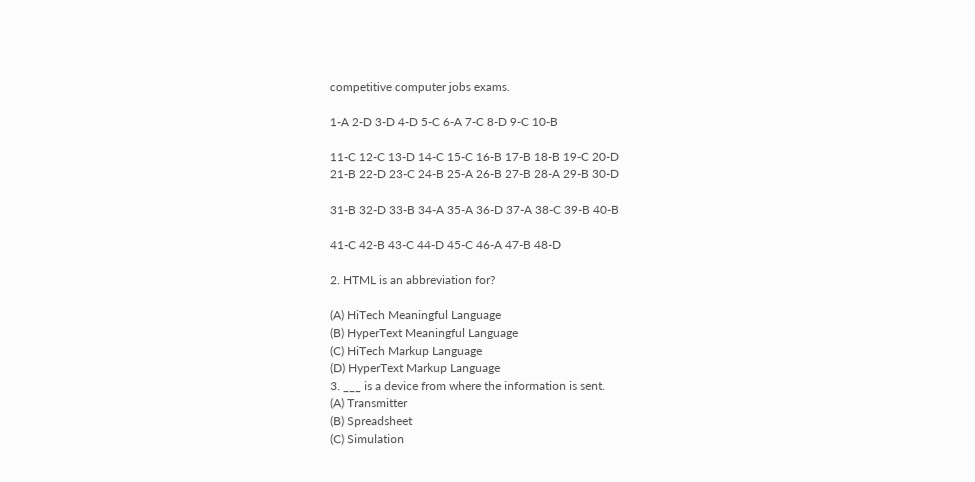competitive computer jobs exams.

1-A 2-D 3-D 4-D 5-C 6-A 7-C 8-D 9-C 10-B

11-C 12-C 13-D 14-C 15-C 16-B 17-B 18-B 19-C 20-D
21-B 22-D 23-C 24-B 25-A 26-B 27-B 28-A 29-B 30-D

31-B 32-D 33-B 34-A 35-A 36-D 37-A 38-C 39-B 40-B

41-C 42-B 43-C 44-D 45-C 46-A 47-B 48-D

2. HTML is an abbreviation for?

(A) HiTech Meaningful Language
(B) HyperText Meaningful Language
(C) HiTech Markup Language
(D) HyperText Markup Language
3. ___ is a device from where the information is sent.
(A) Transmitter
(B) Spreadsheet
(C) Simulation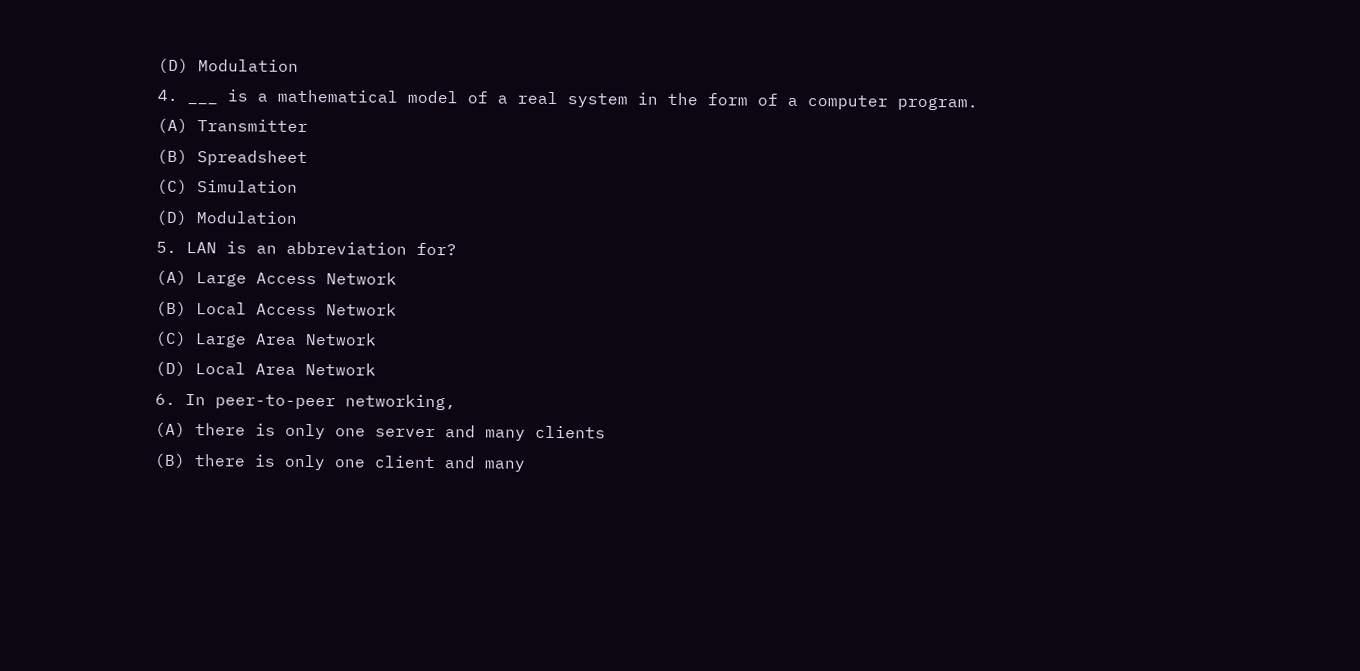(D) Modulation
4. ___ is a mathematical model of a real system in the form of a computer program.
(A) Transmitter
(B) Spreadsheet
(C) Simulation
(D) Modulation
5. LAN is an abbreviation for?
(A) Large Access Network
(B) Local Access Network
(C) Large Area Network
(D) Local Area Network
6. In peer-to-peer networking,
(A) there is only one server and many clients
(B) there is only one client and many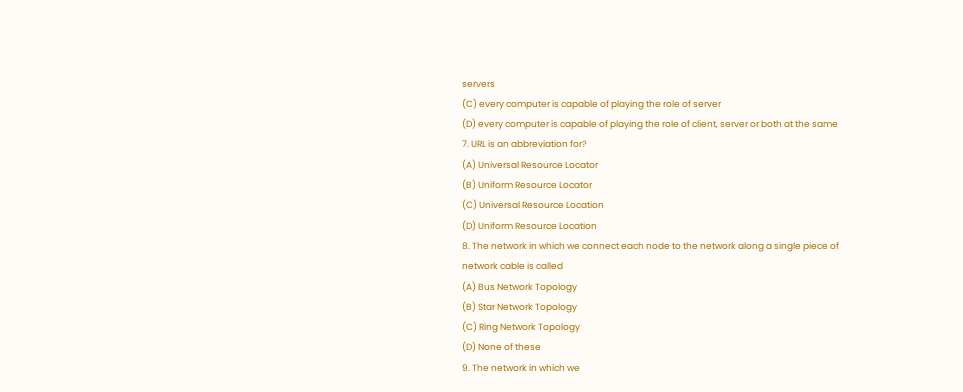servers
(C) every computer is capable of playing the role of server
(D) every computer is capable of playing the role of client, server or both at the same
7. URL is an abbreviation for?
(A) Universal Resource Locator
(B) Uniform Resource Locator
(C) Universal Resource Location
(D) Uniform Resource Location
8. The network in which we connect each node to the network along a single piece of
network cable is called
(A) Bus Network Topology
(B) Star Network Topology
(C) Ring Network Topology
(D) None of these
9. The network in which we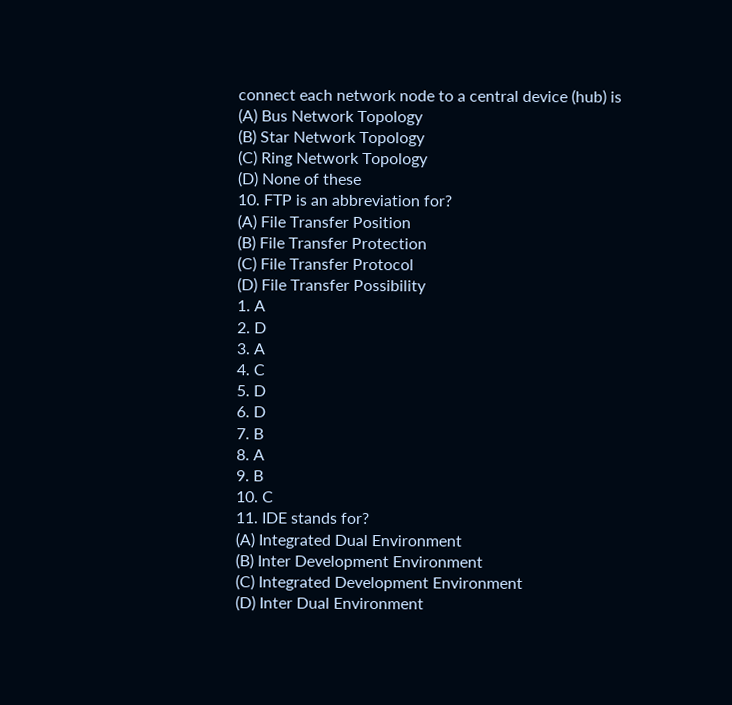connect each network node to a central device (hub) is
(A) Bus Network Topology
(B) Star Network Topology
(C) Ring Network Topology
(D) None of these
10. FTP is an abbreviation for?
(A) File Transfer Position
(B) File Transfer Protection
(C) File Transfer Protocol
(D) File Transfer Possibility
1. A
2. D
3. A
4. C
5. D
6. D
7. B
8. A
9. B
10. C
11. IDE stands for?
(A) Integrated Dual Environment
(B) Inter Development Environment
(C) Integrated Development Environment
(D) Inter Dual Environment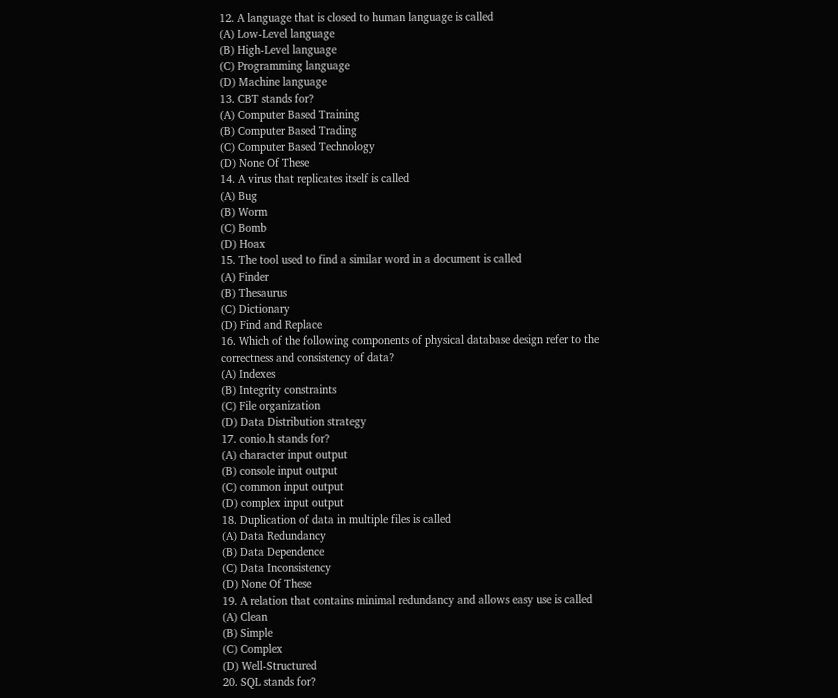12. A language that is closed to human language is called
(A) Low-Level language
(B) High-Level language
(C) Programming language
(D) Machine language
13. CBT stands for?
(A) Computer Based Training
(B) Computer Based Trading
(C) Computer Based Technology
(D) None Of These
14. A virus that replicates itself is called
(A) Bug
(B) Worm
(C) Bomb
(D) Hoax
15. The tool used to find a similar word in a document is called
(A) Finder
(B) Thesaurus
(C) Dictionary
(D) Find and Replace
16. Which of the following components of physical database design refer to the
correctness and consistency of data?
(A) Indexes
(B) Integrity constraints
(C) File organization
(D) Data Distribution strategy
17. conio.h stands for?
(A) character input output
(B) console input output
(C) common input output
(D) complex input output
18. Duplication of data in multiple files is called
(A) Data Redundancy
(B) Data Dependence
(C) Data Inconsistency
(D) None Of These
19. A relation that contains minimal redundancy and allows easy use is called
(A) Clean
(B) Simple
(C) Complex
(D) Well-Structured
20. SQL stands for?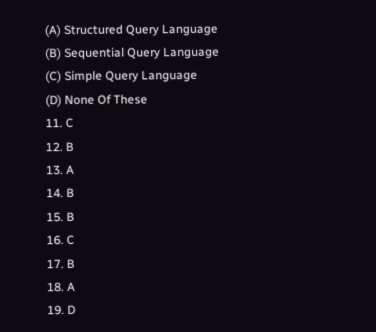(A) Structured Query Language
(B) Sequential Query Language
(C) Simple Query Language
(D) None Of These
11. C
12. B
13. A
14. B
15. B
16. C
17. B
18. A
19. D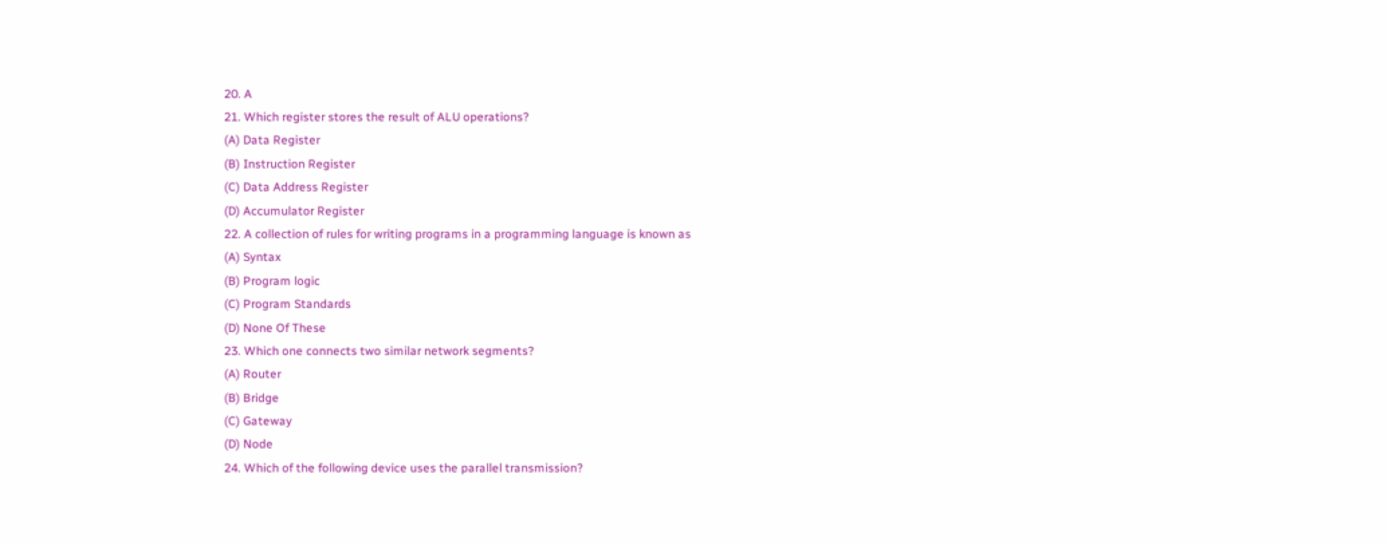20. A
21. Which register stores the result of ALU operations?
(A) Data Register
(B) Instruction Register
(C) Data Address Register
(D) Accumulator Register
22. A collection of rules for writing programs in a programming language is known as
(A) Syntax
(B) Program logic
(C) Program Standards
(D) None Of These
23. Which one connects two similar network segments?
(A) Router
(B) Bridge
(C) Gateway
(D) Node
24. Which of the following device uses the parallel transmission?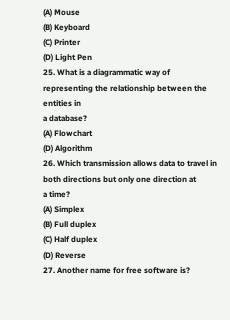(A) Mouse
(B) Keyboard
(C) Printer
(D) Light Pen
25. What is a diagrammatic way of representing the relationship between the entities in
a database?
(A) Flowchart
(D) Algorithm
26. Which transmission allows data to travel in both directions but only one direction at
a time?
(A) Simplex
(B) Full duplex
(C) Half duplex
(D) Reverse
27. Another name for free software is?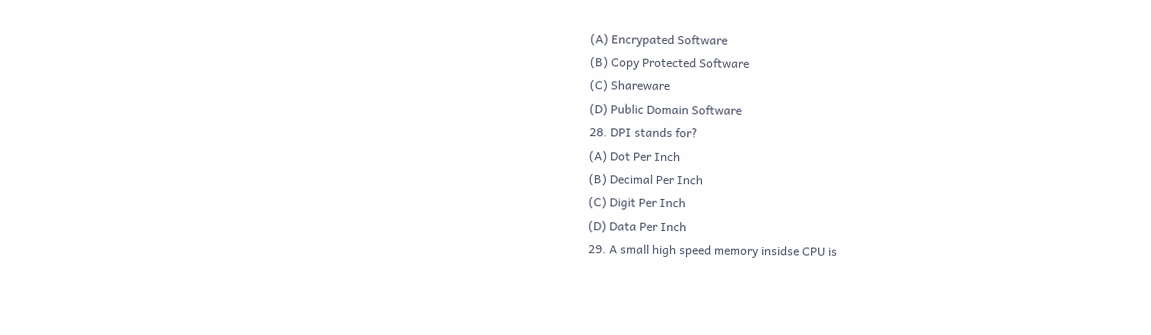(A) Encrypated Software
(B) Copy Protected Software
(C) Shareware
(D) Public Domain Software
28. DPI stands for?
(A) Dot Per Inch
(B) Decimal Per Inch
(C) Digit Per Inch
(D) Data Per Inch
29. A small high speed memory insidse CPU is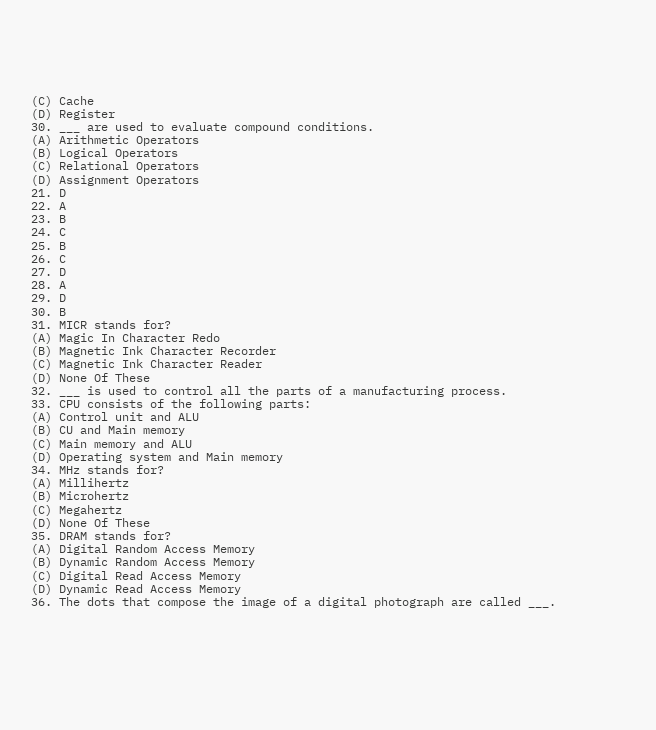(C) Cache
(D) Register
30. ___ are used to evaluate compound conditions.
(A) Arithmetic Operators
(B) Logical Operators
(C) Relational Operators
(D) Assignment Operators
21. D
22. A
23. B
24. C
25. B
26. C
27. D
28. A
29. D
30. B
31. MICR stands for?
(A) Magic In Character Redo
(B) Magnetic Ink Character Recorder
(C) Magnetic Ink Character Reader
(D) None Of These
32. ___ is used to control all the parts of a manufacturing process.
33. CPU consists of the following parts:
(A) Control unit and ALU
(B) CU and Main memory
(C) Main memory and ALU
(D) Operating system and Main memory
34. MHz stands for?
(A) Millihertz
(B) Microhertz
(C) Megahertz
(D) None Of These
35. DRAM stands for?
(A) Digital Random Access Memory
(B) Dynamic Random Access Memory
(C) Digital Read Access Memory
(D) Dynamic Read Access Memory
36. The dots that compose the image of a digital photograph are called ___.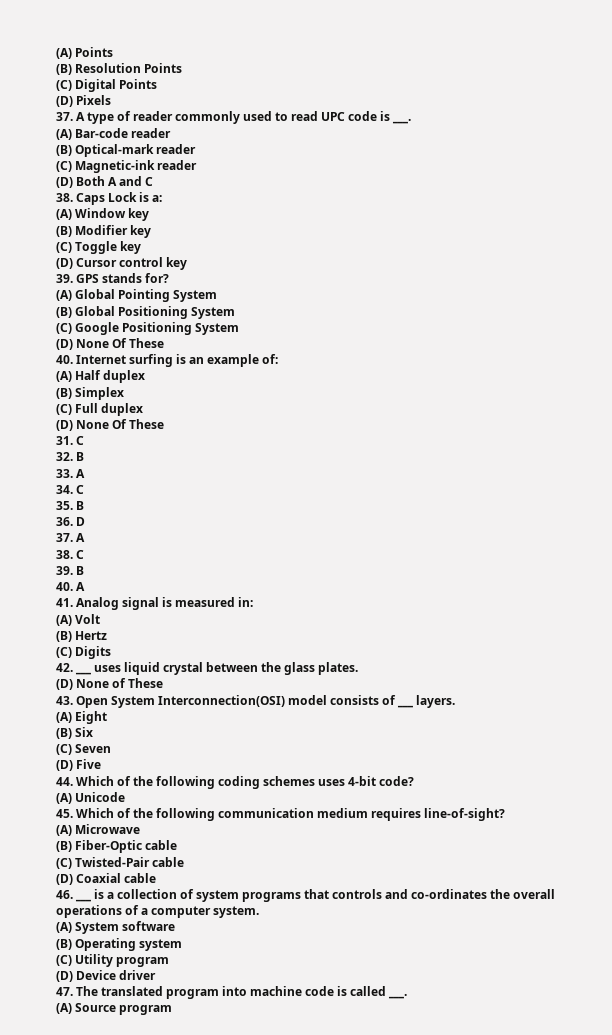(A) Points
(B) Resolution Points
(C) Digital Points
(D) Pixels
37. A type of reader commonly used to read UPC code is ___.
(A) Bar-code reader
(B) Optical-mark reader
(C) Magnetic-ink reader
(D) Both A and C
38. Caps Lock is a:
(A) Window key
(B) Modifier key
(C) Toggle key
(D) Cursor control key
39. GPS stands for?
(A) Global Pointing System
(B) Global Positioning System
(C) Google Positioning System
(D) None Of These
40. Internet surfing is an example of:
(A) Half duplex
(B) Simplex
(C) Full duplex
(D) None Of These
31. C
32. B
33. A
34. C
35. B
36. D
37. A
38. C
39. B
40. A
41. Analog signal is measured in:
(A) Volt
(B) Hertz
(C) Digits
42. ___ uses liquid crystal between the glass plates.
(D) None of These
43. Open System Interconnection(OSI) model consists of ___ layers.
(A) Eight
(B) Six
(C) Seven
(D) Five
44. Which of the following coding schemes uses 4-bit code?
(A) Unicode
45. Which of the following communication medium requires line-of-sight?
(A) Microwave
(B) Fiber-Optic cable
(C) Twisted-Pair cable
(D) Coaxial cable
46. ___ is a collection of system programs that controls and co-ordinates the overall
operations of a computer system.
(A) System software
(B) Operating system
(C) Utility program
(D) Device driver
47. The translated program into machine code is called ___.
(A) Source program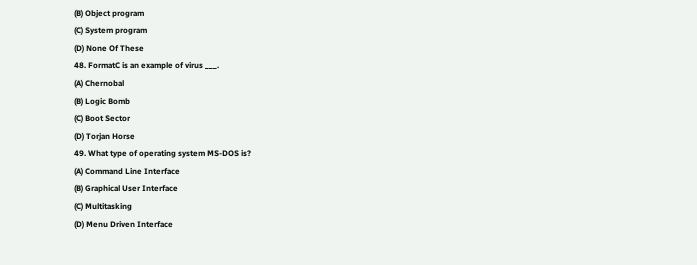(B) Object program
(C) System program
(D) None Of These
48. FormatC is an example of virus ___.
(A) Chernobal
(B) Logic Bomb
(C) Boot Sector
(D) Torjan Horse
49. What type of operating system MS-DOS is?
(A) Command Line Interface
(B) Graphical User Interface
(C) Multitasking
(D) Menu Driven Interface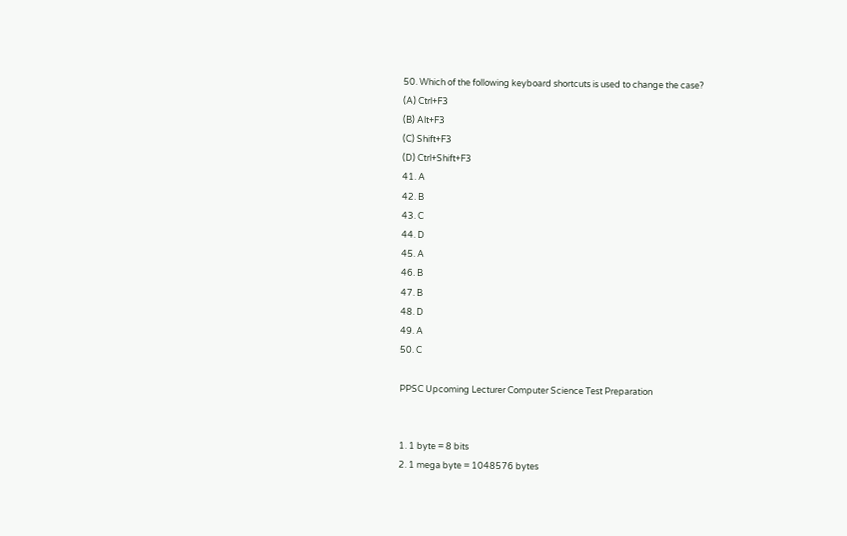50. Which of the following keyboard shortcuts is used to change the case?
(A) Ctrl+F3
(B) Alt+F3
(C) Shift+F3
(D) Ctrl+Shift+F3
41. A
42. B
43. C
44. D
45. A
46. B
47. B
48. D
49. A
50. C

PPSC Upcoming Lecturer Computer Science Test Preparation


1. 1 byte = 8 bits
2. 1 mega byte = 1048576 bytes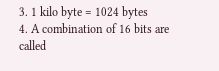3. 1 kilo byte = 1024 bytes
4. A combination of 16 bits are called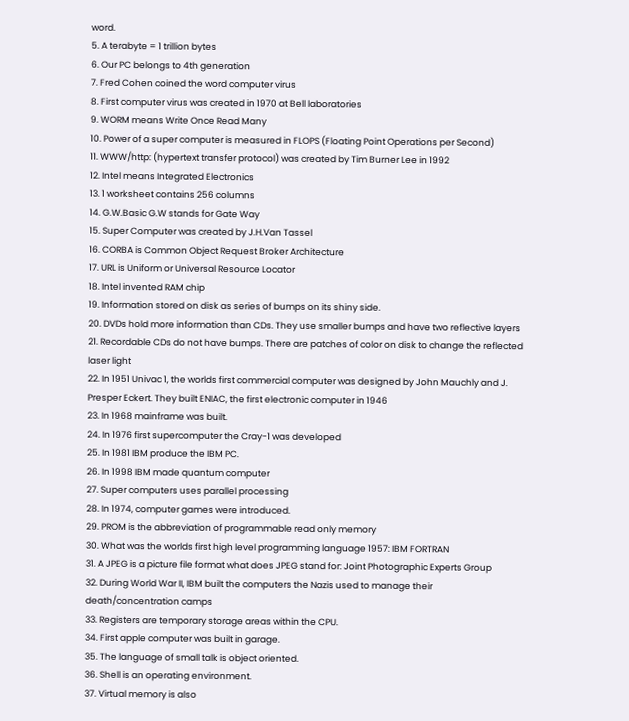word.
5. A terabyte = 1 trillion bytes
6. Our PC belongs to 4th generation
7. Fred Cohen coined the word computer virus
8. First computer virus was created in 1970 at Bell laboratories
9. WORM means Write Once Read Many
10. Power of a super computer is measured in FLOPS (Floating Point Operations per Second)
11. WWW/http: (hypertext transfer protocol) was created by Tim Burner Lee in 1992
12. Intel means Integrated Electronics
13. 1 worksheet contains 256 columns
14. G.W.Basic G.W stands for Gate Way
15. Super Computer was created by J.H.Van Tassel
16. CORBA is Common Object Request Broker Architecture
17. URL is Uniform or Universal Resource Locator
18. Intel invented RAM chip
19. Information stored on disk as series of bumps on its shiny side.
20. DVDs hold more information than CDs. They use smaller bumps and have two reflective layers
21. Recordable CDs do not have bumps. There are patches of color on disk to change the reflected
laser light
22. In 1951 Univac 1, the worlds first commercial computer was designed by John Mauchly and J.
Presper Eckert. They built ENIAC, the first electronic computer in 1946
23. In 1968 mainframe was built.
24. In 1976 first supercomputer the Cray-1 was developed
25. In 1981 IBM produce the IBM PC.
26. In 1998 IBM made quantum computer
27. Super computers uses parallel processing
28. In 1974, computer games were introduced.
29. PROM is the abbreviation of programmable read only memory
30. What was the worlds first high level programming language 1957: IBM FORTRAN
31. A JPEG is a picture file format what does JPEG stand for: Joint Photographic Experts Group
32. During World War II, IBM built the computers the Nazis used to manage their
death/concentration camps
33. Registers are temporary storage areas within the CPU.
34. First apple computer was built in garage.
35. The language of small talk is object oriented.
36. Shell is an operating environment.
37. Virtual memory is also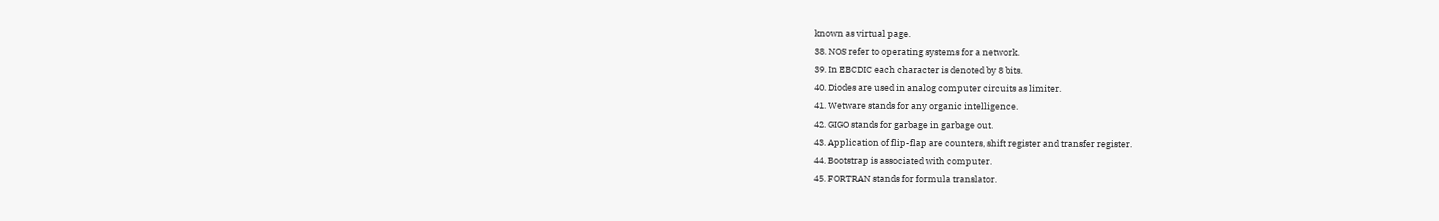known as virtual page.
38. NOS refer to operating systems for a network.
39. In EBCDIC each character is denoted by 8 bits.
40. Diodes are used in analog computer circuits as limiter.
41. Wetware stands for any organic intelligence.
42. GIGO stands for garbage in garbage out.
43. Application of flip-flap are counters, shift register and transfer register.
44. Bootstrap is associated with computer.
45. FORTRAN stands for formula translator.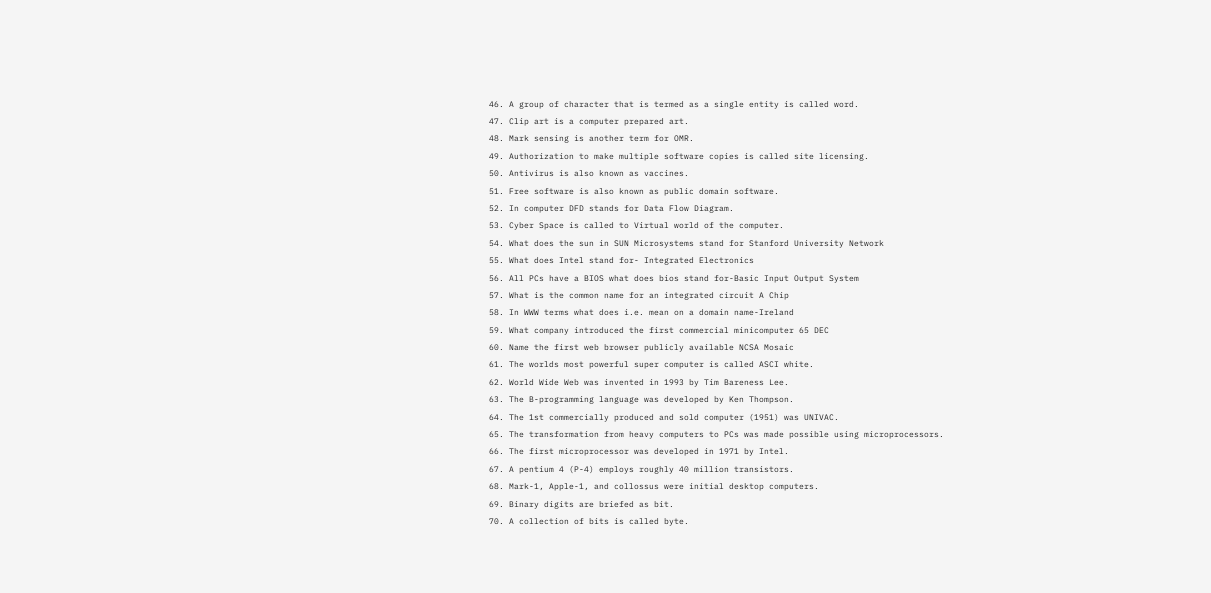46. A group of character that is termed as a single entity is called word.
47. Clip art is a computer prepared art.
48. Mark sensing is another term for OMR.
49. Authorization to make multiple software copies is called site licensing.
50. Antivirus is also known as vaccines.
51. Free software is also known as public domain software.
52. In computer DFD stands for Data Flow Diagram.
53. Cyber Space is called to Virtual world of the computer.
54. What does the sun in SUN Microsystems stand for Stanford University Network
55. What does Intel stand for- Integrated Electronics
56. All PCs have a BIOS what does bios stand for-Basic Input Output System
57. What is the common name for an integrated circuit A Chip
58. In WWW terms what does i.e. mean on a domain name-Ireland
59. What company introduced the first commercial minicomputer 65 DEC
60. Name the first web browser publicly available NCSA Mosaic
61. The worlds most powerful super computer is called ASCI white.
62. World Wide Web was invented in 1993 by Tim Bareness Lee.
63. The B-programming language was developed by Ken Thompson.
64. The 1st commercially produced and sold computer (1951) was UNIVAC.
65. The transformation from heavy computers to PCs was made possible using microprocessors.
66. The first microprocessor was developed in 1971 by Intel.
67. A pentium 4 (P-4) employs roughly 40 million transistors.
68. Mark-1, Apple-1, and collossus were initial desktop computers.
69. Binary digits are briefed as bit.
70. A collection of bits is called byte.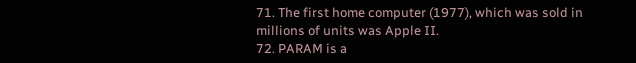71. The first home computer (1977), which was sold in millions of units was Apple II.
72. PARAM is a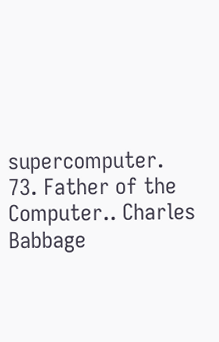supercomputer.
73. Father of the Computer.. Charles Babbage